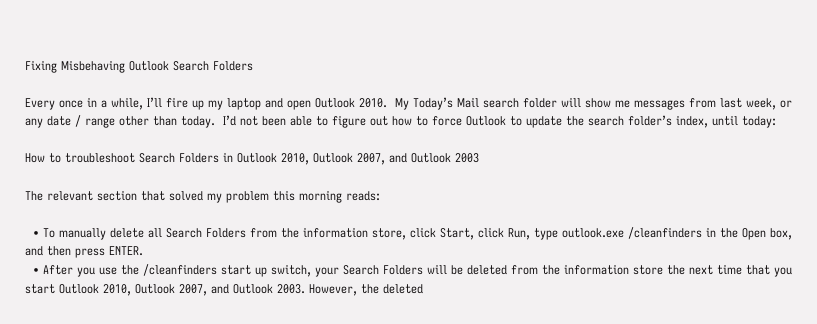Fixing Misbehaving Outlook Search Folders

Every once in a while, I’ll fire up my laptop and open Outlook 2010.  My Today’s Mail search folder will show me messages from last week, or any date / range other than today.  I’d not been able to figure out how to force Outlook to update the search folder’s index, until today:

How to troubleshoot Search Folders in Outlook 2010, Outlook 2007, and Outlook 2003

The relevant section that solved my problem this morning reads:

  • To manually delete all Search Folders from the information store, click Start, click Run, type outlook.exe /cleanfinders in the Open box, and then press ENTER.
  • After you use the /cleanfinders start up switch, your Search Folders will be deleted from the information store the next time that you start Outlook 2010, Outlook 2007, and Outlook 2003. However, the deleted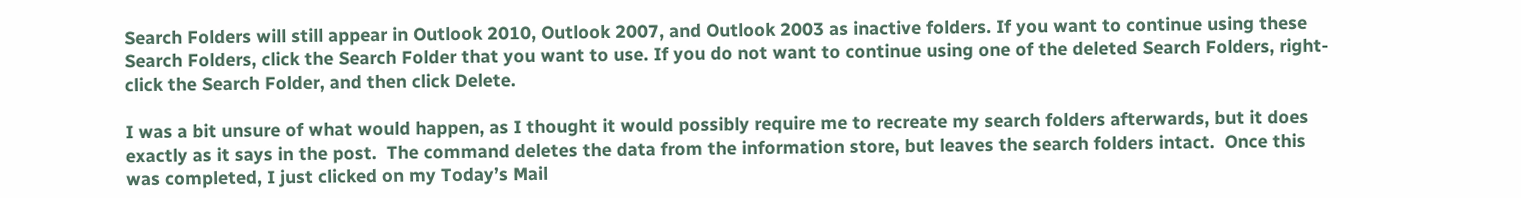Search Folders will still appear in Outlook 2010, Outlook 2007, and Outlook 2003 as inactive folders. If you want to continue using these Search Folders, click the Search Folder that you want to use. If you do not want to continue using one of the deleted Search Folders, right-click the Search Folder, and then click Delete.

I was a bit unsure of what would happen, as I thought it would possibly require me to recreate my search folders afterwards, but it does exactly as it says in the post.  The command deletes the data from the information store, but leaves the search folders intact.  Once this was completed, I just clicked on my Today’s Mail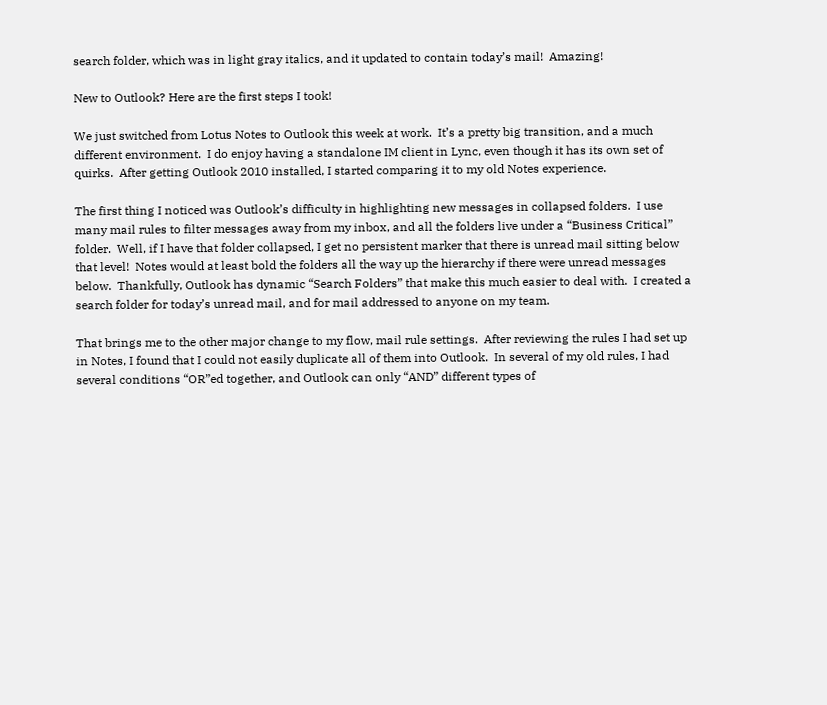search folder, which was in light gray italics, and it updated to contain today’s mail!  Amazing!

New to Outlook? Here are the first steps I took!

We just switched from Lotus Notes to Outlook this week at work.  It’s a pretty big transition, and a much different environment.  I do enjoy having a standalone IM client in Lync, even though it has its own set of quirks.  After getting Outlook 2010 installed, I started comparing it to my old Notes experience.

The first thing I noticed was Outlook’s difficulty in highlighting new messages in collapsed folders.  I use many mail rules to filter messages away from my inbox, and all the folders live under a “Business Critical” folder.  Well, if I have that folder collapsed, I get no persistent marker that there is unread mail sitting below that level!  Notes would at least bold the folders all the way up the hierarchy if there were unread messages below.  Thankfully, Outlook has dynamic “Search Folders” that make this much easier to deal with.  I created a search folder for today’s unread mail, and for mail addressed to anyone on my team.

That brings me to the other major change to my flow, mail rule settings.  After reviewing the rules I had set up in Notes, I found that I could not easily duplicate all of them into Outlook.  In several of my old rules, I had several conditions “OR”ed together, and Outlook can only “AND” different types of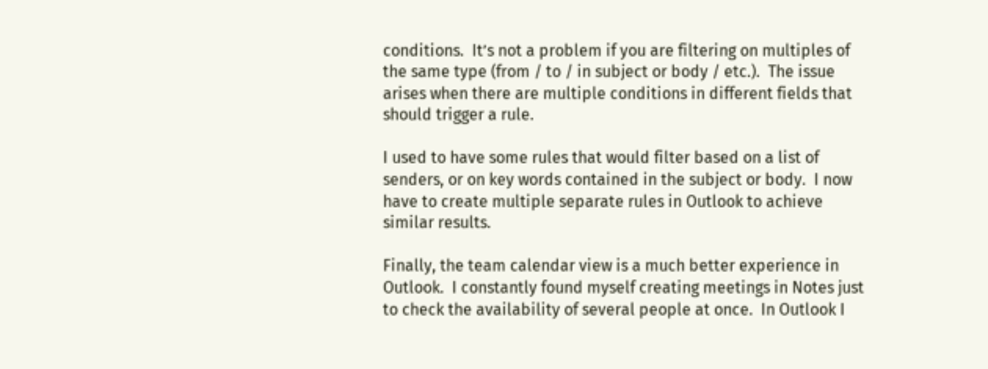conditions.  It’s not a problem if you are filtering on multiples of the same type (from / to / in subject or body / etc.).  The issue arises when there are multiple conditions in different fields that should trigger a rule.

I used to have some rules that would filter based on a list of senders, or on key words contained in the subject or body.  I now have to create multiple separate rules in Outlook to achieve similar results.

Finally, the team calendar view is a much better experience in Outlook.  I constantly found myself creating meetings in Notes just to check the availability of several people at once.  In Outlook I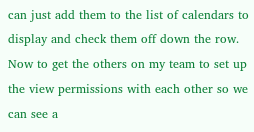can just add them to the list of calendars to display and check them off down the row.  Now to get the others on my team to set up the view permissions with each other so we can see a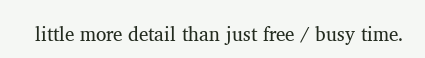little more detail than just free / busy time.